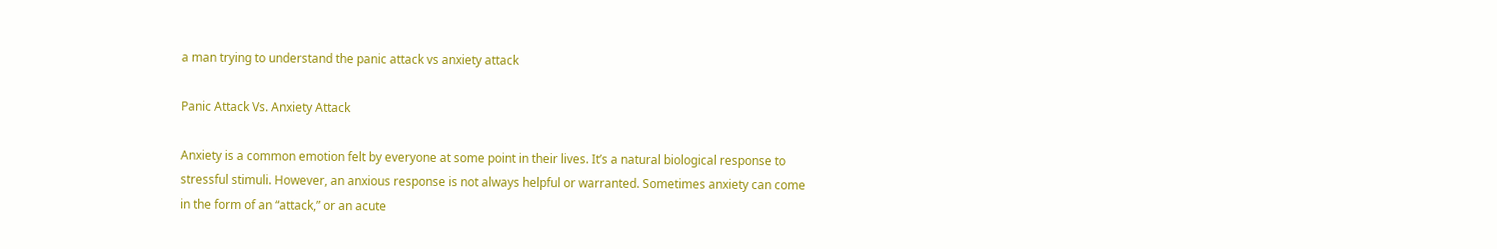a man trying to understand the panic attack vs anxiety attack

Panic Attack Vs. Anxiety Attack

Anxiety is a common emotion felt by everyone at some point in their lives. It’s a natural biological response to stressful stimuli. However, an anxious response is not always helpful or warranted. Sometimes anxiety can come in the form of an “attack,” or an acute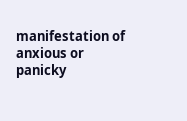manifestation of anxious or panicky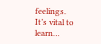feelings. It’s vital to learn…